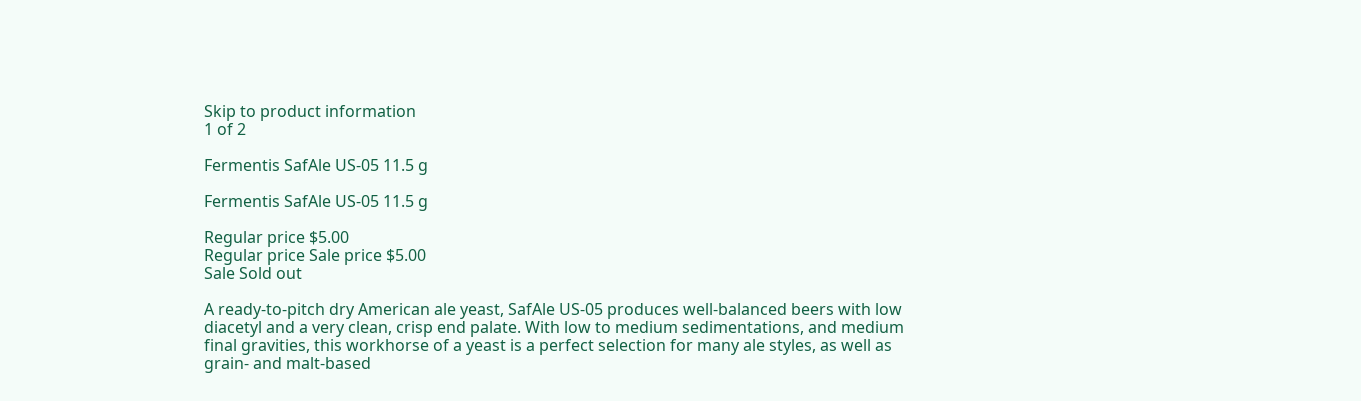Skip to product information
1 of 2

Fermentis SafAle US-05 11.5 g

Fermentis SafAle US-05 11.5 g

Regular price $5.00
Regular price Sale price $5.00
Sale Sold out

A ready-to-pitch dry American ale yeast, SafAle US-05 produces well-balanced beers with low diacetyl and a very clean, crisp end palate. With low to medium sedimentations, and medium final gravities, this workhorse of a yeast is a perfect selection for many ale styles, as well as grain- and malt-based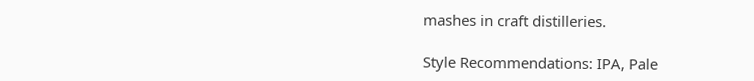mashes in craft distilleries.

Style Recommendations: IPA, Pale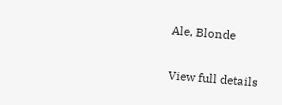Ale, Blonde

View full details